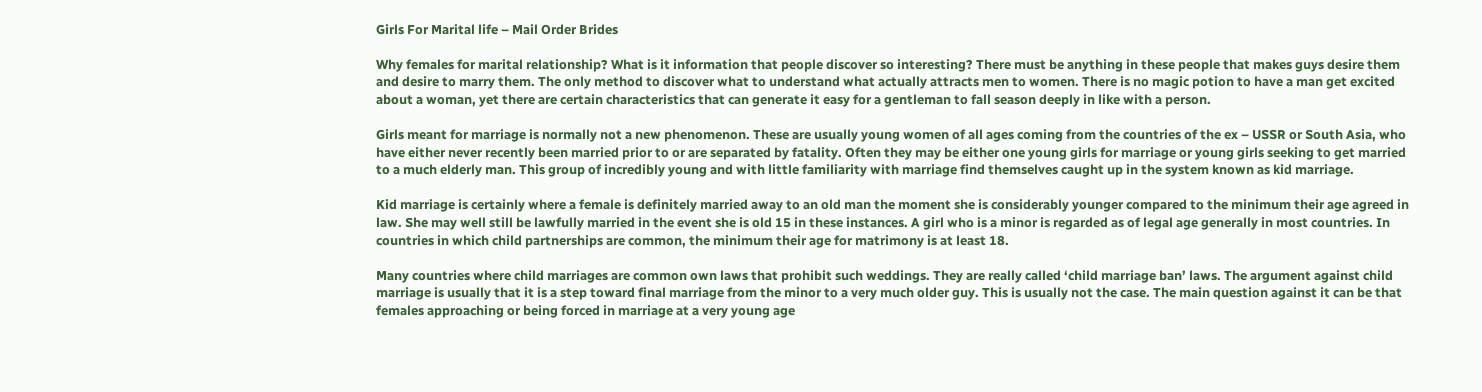Girls For Marital life – Mail Order Brides

Why females for marital relationship? What is it information that people discover so interesting? There must be anything in these people that makes guys desire them and desire to marry them. The only method to discover what to understand what actually attracts men to women. There is no magic potion to have a man get excited about a woman, yet there are certain characteristics that can generate it easy for a gentleman to fall season deeply in like with a person.

Girls meant for marriage is normally not a new phenomenon. These are usually young women of all ages coming from the countries of the ex – USSR or South Asia, who have either never recently been married prior to or are separated by fatality. Often they may be either one young girls for marriage or young girls seeking to get married to a much elderly man. This group of incredibly young and with little familiarity with marriage find themselves caught up in the system known as kid marriage.

Kid marriage is certainly where a female is definitely married away to an old man the moment she is considerably younger compared to the minimum their age agreed in law. She may well still be lawfully married in the event she is old 15 in these instances. A girl who is a minor is regarded as of legal age generally in most countries. In countries in which child partnerships are common, the minimum their age for matrimony is at least 18.

Many countries where child marriages are common own laws that prohibit such weddings. They are really called ‘child marriage ban’ laws. The argument against child marriage is usually that it is a step toward final marriage from the minor to a very much older guy. This is usually not the case. The main question against it can be that females approaching or being forced in marriage at a very young age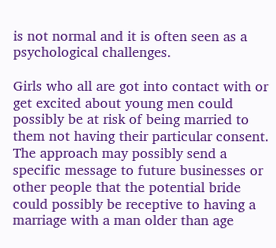is not normal and it is often seen as a psychological challenges.

Girls who all are got into contact with or get excited about young men could possibly be at risk of being married to them not having their particular consent. The approach may possibly send a specific message to future businesses or other people that the potential bride could possibly be receptive to having a marriage with a man older than age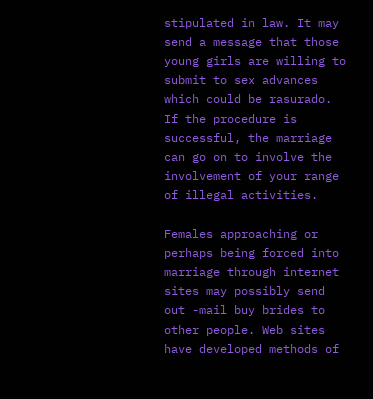stipulated in law. It may send a message that those young girls are willing to submit to sex advances which could be rasurado. If the procedure is successful, the marriage can go on to involve the involvement of your range of illegal activities.

Females approaching or perhaps being forced into marriage through internet sites may possibly send out -mail buy brides to other people. Web sites have developed methods of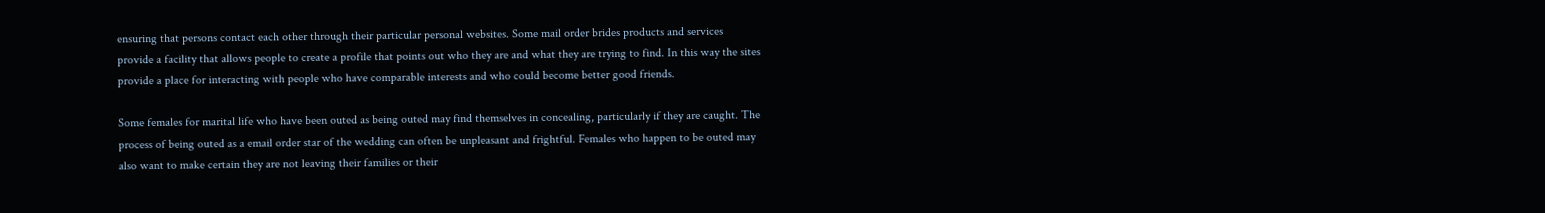ensuring that persons contact each other through their particular personal websites. Some mail order brides products and services provide a facility that allows people to create a profile that points out who they are and what they are trying to find. In this way the sites provide a place for interacting with people who have comparable interests and who could become better good friends.

Some females for marital life who have been outed as being outed may find themselves in concealing, particularly if they are caught. The process of being outed as a email order star of the wedding can often be unpleasant and frightful. Females who happen to be outed may also want to make certain they are not leaving their families or their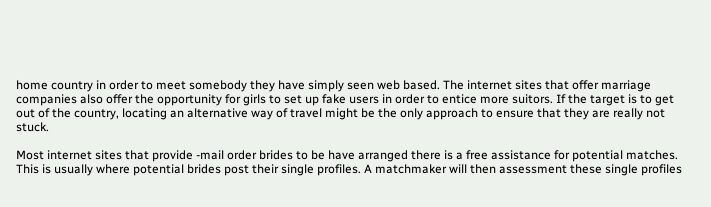home country in order to meet somebody they have simply seen web based. The internet sites that offer marriage companies also offer the opportunity for girls to set up fake users in order to entice more suitors. If the target is to get out of the country, locating an alternative way of travel might be the only approach to ensure that they are really not stuck.

Most internet sites that provide -mail order brides to be have arranged there is a free assistance for potential matches. This is usually where potential brides post their single profiles. A matchmaker will then assessment these single profiles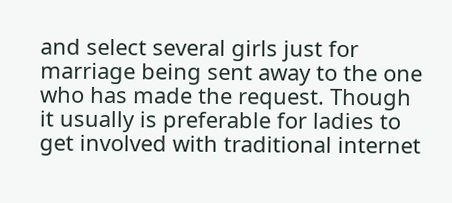and select several girls just for marriage being sent away to the one who has made the request. Though it usually is preferable for ladies to get involved with traditional internet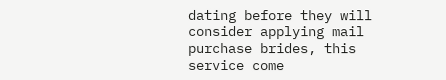dating before they will consider applying mail purchase brides, this service come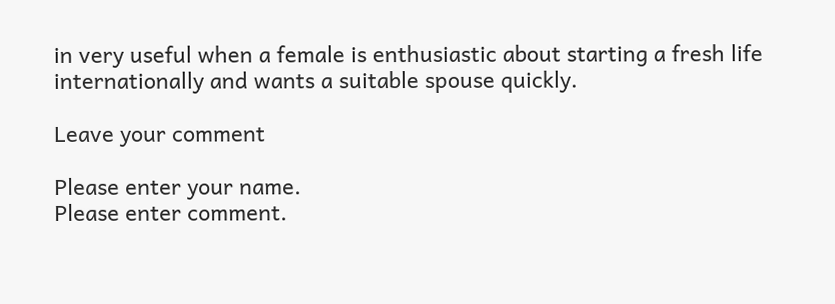in very useful when a female is enthusiastic about starting a fresh life internationally and wants a suitable spouse quickly.

Leave your comment

Please enter your name.
Please enter comment.